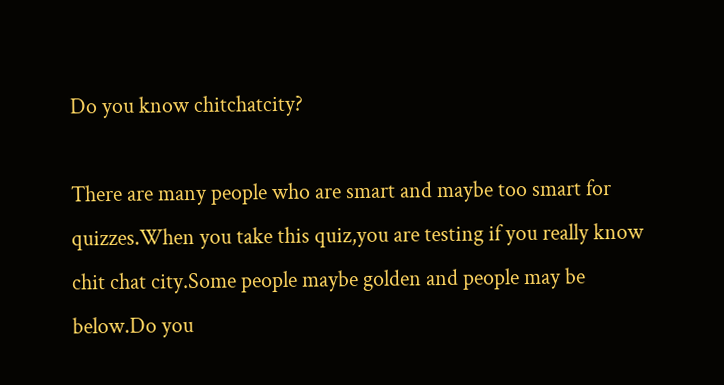Do you know chitchatcity?

There are many people who are smart and maybe too smart for quizzes.When you take this quiz,you are testing if you really know chit chat city.Some people maybe golden and people may be below.Do you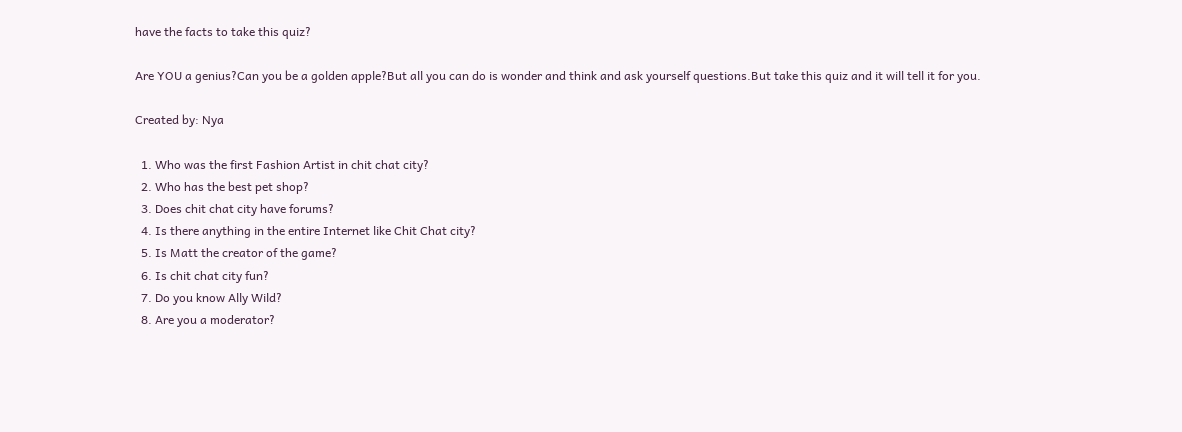have the facts to take this quiz?

Are YOU a genius?Can you be a golden apple?But all you can do is wonder and think and ask yourself questions.But take this quiz and it will tell it for you.

Created by: Nya

  1. Who was the first Fashion Artist in chit chat city?
  2. Who has the best pet shop?
  3. Does chit chat city have forums?
  4. Is there anything in the entire Internet like Chit Chat city?
  5. Is Matt the creator of the game?
  6. Is chit chat city fun?
  7. Do you know Ally Wild?
  8. Are you a moderator?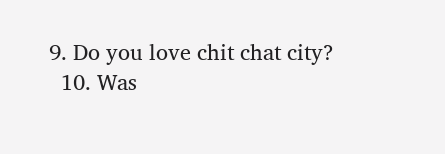9. Do you love chit chat city?
  10. Was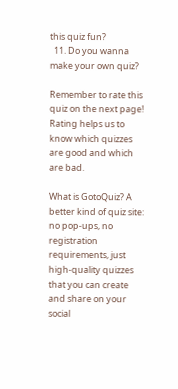this quiz fun?
  11. Do you wanna make your own quiz?

Remember to rate this quiz on the next page!
Rating helps us to know which quizzes are good and which are bad.

What is GotoQuiz? A better kind of quiz site: no pop-ups, no registration requirements, just high-quality quizzes that you can create and share on your social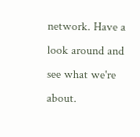network. Have a look around and see what we're about.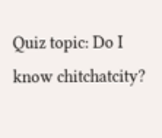Quiz topic: Do I know chitchatcity?